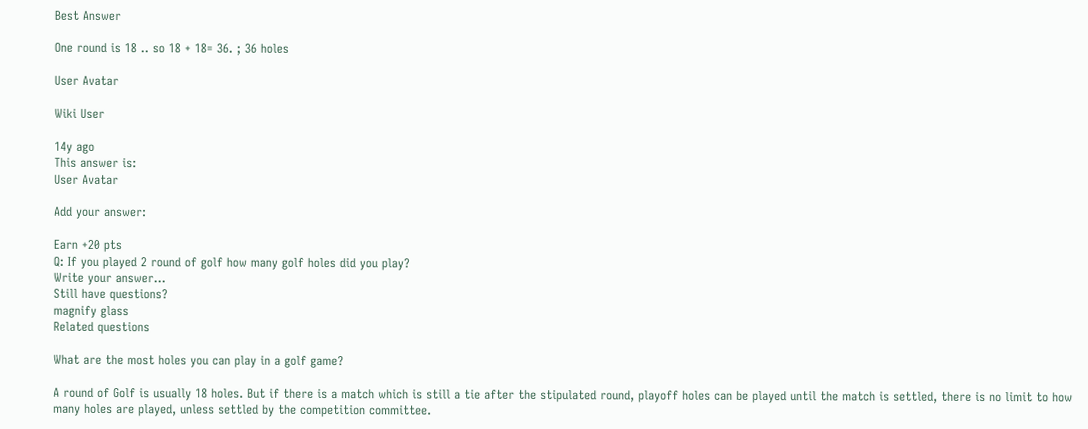Best Answer

One round is 18 .. so 18 + 18= 36. ; 36 holes

User Avatar

Wiki User

14y ago
This answer is:
User Avatar

Add your answer:

Earn +20 pts
Q: If you played 2 round of golf how many golf holes did you play?
Write your answer...
Still have questions?
magnify glass
Related questions

What are the most holes you can play in a golf game?

A round of Golf is usually 18 holes. But if there is a match which is still a tie after the stipulated round, playoff holes can be played until the match is settled, there is no limit to how many holes are played, unless settled by the competition committee.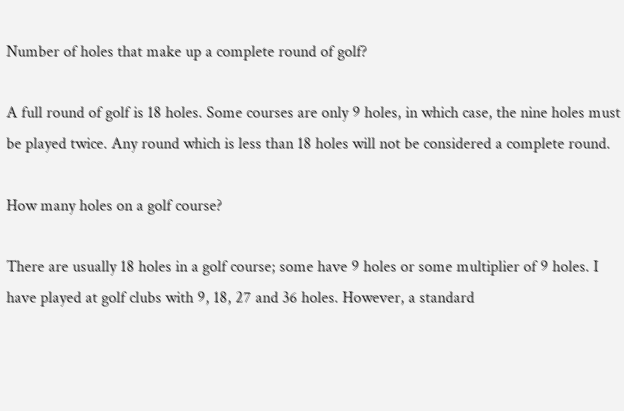Number of holes that make up a complete round of golf?

A full round of golf is 18 holes. Some courses are only 9 holes, in which case, the nine holes must be played twice. Any round which is less than 18 holes will not be considered a complete round.

How many holes on a golf course?

There are usually 18 holes in a golf course; some have 9 holes or some multiplier of 9 holes. I have played at golf clubs with 9, 18, 27 and 36 holes. However, a standard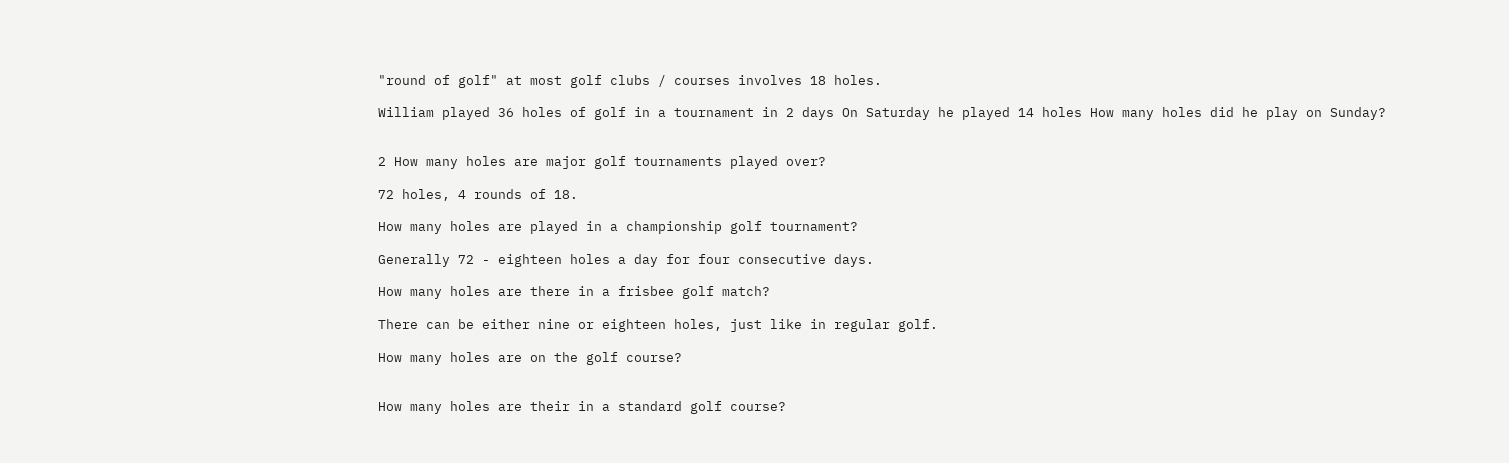"round of golf" at most golf clubs / courses involves 18 holes.

William played 36 holes of golf in a tournament in 2 days On Saturday he played 14 holes How many holes did he play on Sunday?


2 How many holes are major golf tournaments played over?

72 holes, 4 rounds of 18.

How many holes are played in a championship golf tournament?

Generally 72 - eighteen holes a day for four consecutive days.

How many holes are there in a frisbee golf match?

There can be either nine or eighteen holes, just like in regular golf.

How many holes are on the golf course?


How many holes are their in a standard golf course?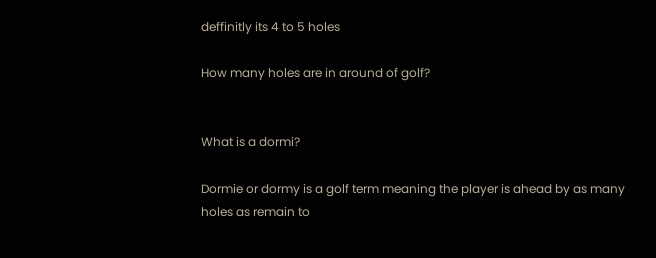deffinitly its 4 to 5 holes

How many holes are in around of golf?


What is a dormi?

Dormie or dormy is a golf term meaning the player is ahead by as many holes as remain to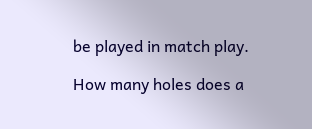be played in match play.

How many holes does a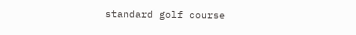standard golf course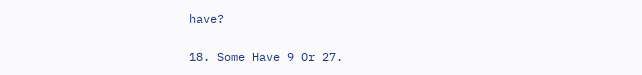have?

18. Some Have 9 Or 27.